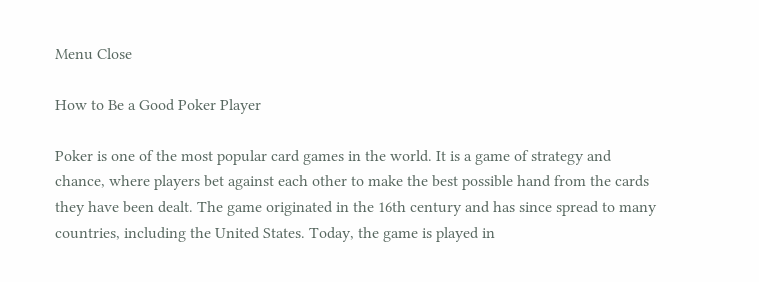Menu Close

How to Be a Good Poker Player

Poker is one of the most popular card games in the world. It is a game of strategy and chance, where players bet against each other to make the best possible hand from the cards they have been dealt. The game originated in the 16th century and has since spread to many countries, including the United States. Today, the game is played in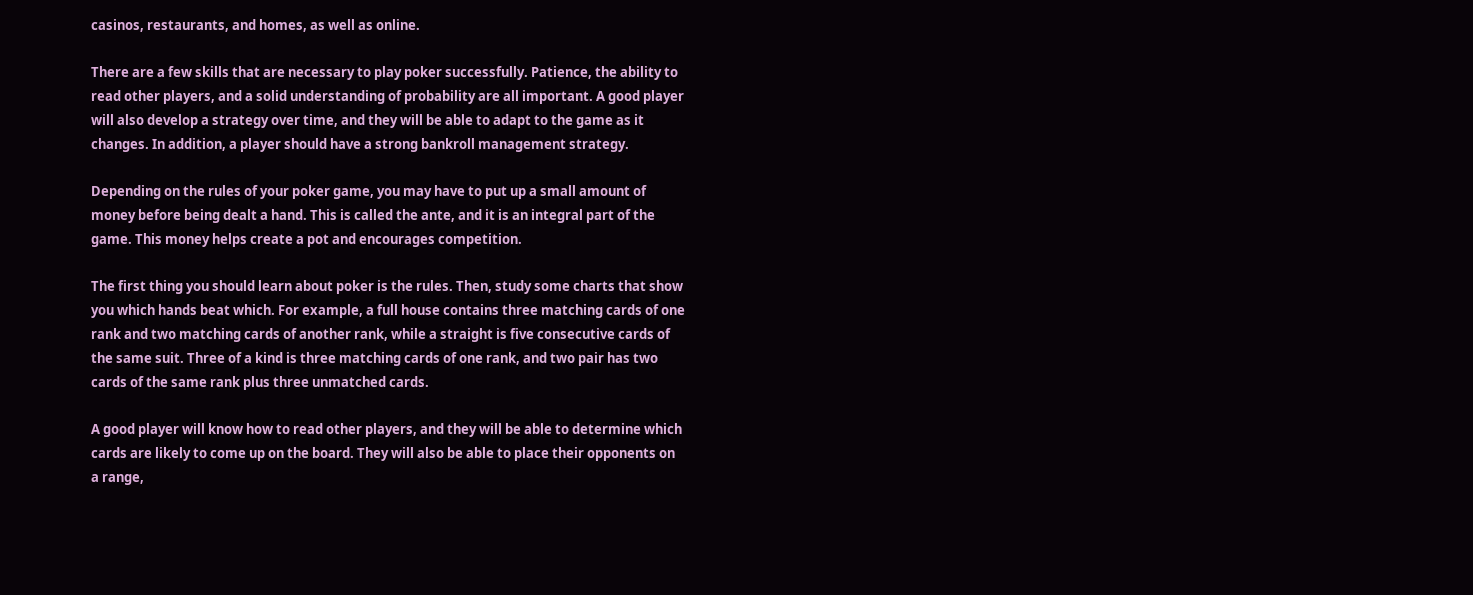casinos, restaurants, and homes, as well as online.

There are a few skills that are necessary to play poker successfully. Patience, the ability to read other players, and a solid understanding of probability are all important. A good player will also develop a strategy over time, and they will be able to adapt to the game as it changes. In addition, a player should have a strong bankroll management strategy.

Depending on the rules of your poker game, you may have to put up a small amount of money before being dealt a hand. This is called the ante, and it is an integral part of the game. This money helps create a pot and encourages competition.

The first thing you should learn about poker is the rules. Then, study some charts that show you which hands beat which. For example, a full house contains three matching cards of one rank and two matching cards of another rank, while a straight is five consecutive cards of the same suit. Three of a kind is three matching cards of one rank, and two pair has two cards of the same rank plus three unmatched cards.

A good player will know how to read other players, and they will be able to determine which cards are likely to come up on the board. They will also be able to place their opponents on a range,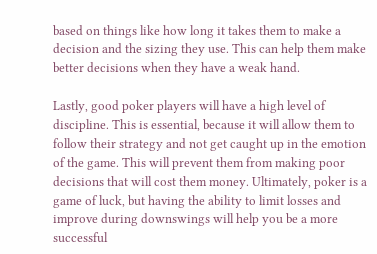based on things like how long it takes them to make a decision and the sizing they use. This can help them make better decisions when they have a weak hand.

Lastly, good poker players will have a high level of discipline. This is essential, because it will allow them to follow their strategy and not get caught up in the emotion of the game. This will prevent them from making poor decisions that will cost them money. Ultimately, poker is a game of luck, but having the ability to limit losses and improve during downswings will help you be a more successful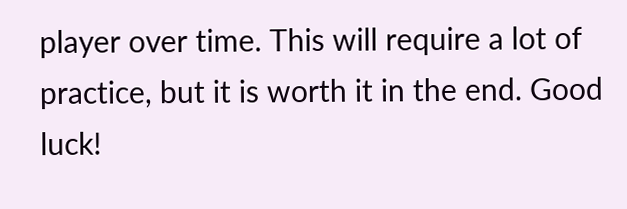player over time. This will require a lot of practice, but it is worth it in the end. Good luck!